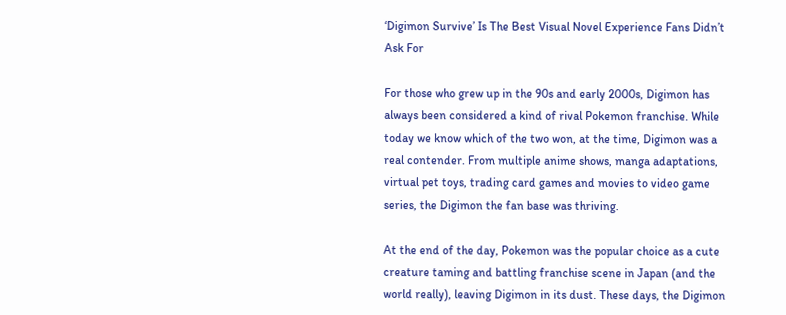‘Digimon Survive’ Is The Best Visual Novel Experience Fans Didn’t Ask For

For those who grew up in the 90s and early 2000s, Digimon has always been considered a kind of rival Pokemon franchise. While today we know which of the two won, at the time, Digimon was a real contender. From multiple anime shows, manga adaptations, virtual pet toys, trading card games and movies to video game series, the Digimon the fan base was thriving.

At the end of the day, Pokemon was the popular choice as a cute creature taming and battling franchise scene in Japan (and the world really), leaving Digimon in its dust. These days, the Digimon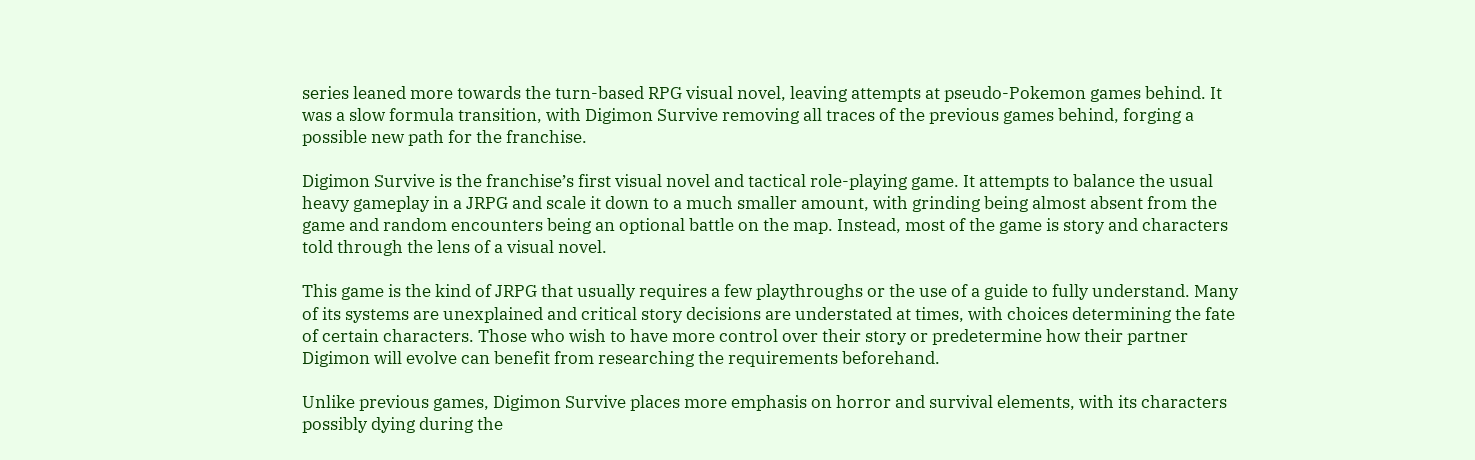series leaned more towards the turn-based RPG visual novel, leaving attempts at pseudo-Pokemon games behind. It was a slow formula transition, with Digimon Survive removing all traces of the previous games behind, forging a possible new path for the franchise.

Digimon Survive is the franchise’s first visual novel and tactical role-playing game. It attempts to balance the usual heavy gameplay in a JRPG and scale it down to a much smaller amount, with grinding being almost absent from the game and random encounters being an optional battle on the map. Instead, most of the game is story and characters told through the lens of a visual novel.

This game is the kind of JRPG that usually requires a few playthroughs or the use of a guide to fully understand. Many of its systems are unexplained and critical story decisions are understated at times, with choices determining the fate of certain characters. Those who wish to have more control over their story or predetermine how their partner Digimon will evolve can benefit from researching the requirements beforehand.

Unlike previous games, Digimon Survive places more emphasis on horror and survival elements, with its characters possibly dying during the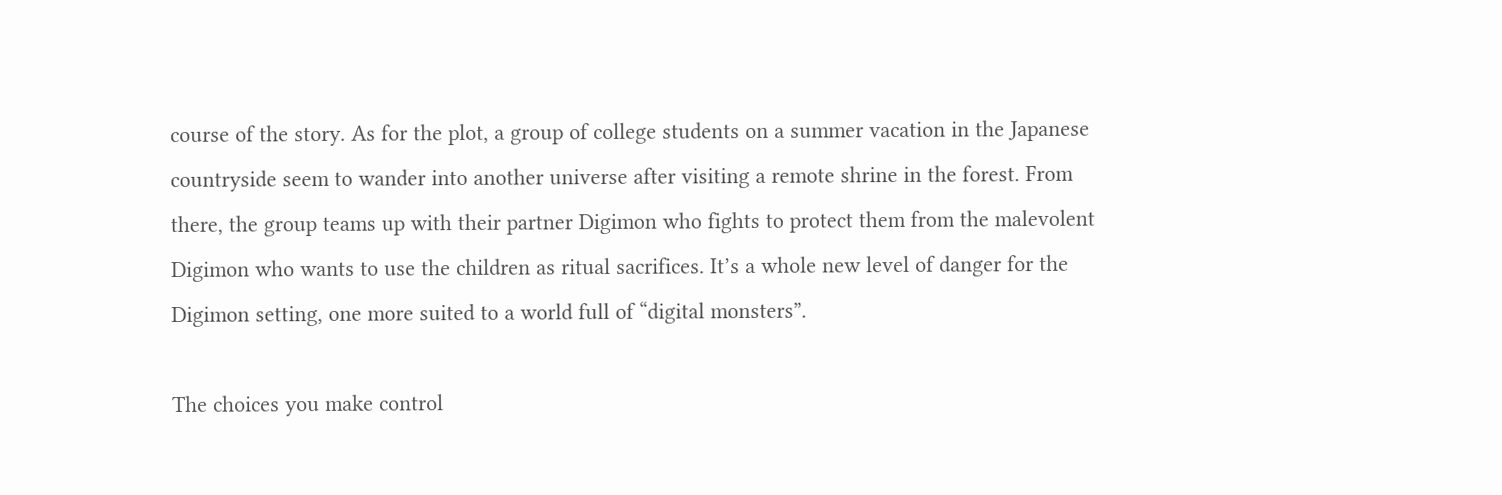course of the story. As for the plot, a group of college students on a summer vacation in the Japanese countryside seem to wander into another universe after visiting a remote shrine in the forest. From there, the group teams up with their partner Digimon who fights to protect them from the malevolent Digimon who wants to use the children as ritual sacrifices. It’s a whole new level of danger for the Digimon setting, one more suited to a world full of “digital monsters”.

The choices you make control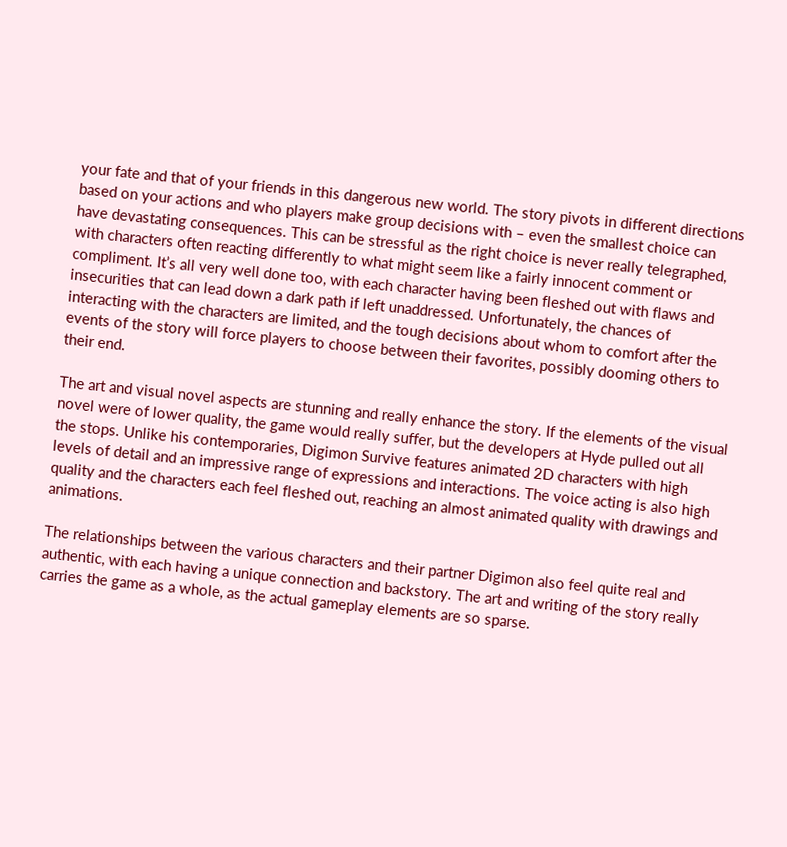your fate and that of your friends in this dangerous new world. The story pivots in different directions based on your actions and who players make group decisions with – even the smallest choice can have devastating consequences. This can be stressful as the right choice is never really telegraphed, with characters often reacting differently to what might seem like a fairly innocent comment or compliment. It’s all very well done too, with each character having been fleshed out with flaws and insecurities that can lead down a dark path if left unaddressed. Unfortunately, the chances of interacting with the characters are limited, and the tough decisions about whom to comfort after the events of the story will force players to choose between their favorites, possibly dooming others to their end.

The art and visual novel aspects are stunning and really enhance the story. If the elements of the visual novel were of lower quality, the game would really suffer, but the developers at Hyde pulled out all the stops. Unlike his contemporaries, Digimon Survive features animated 2D characters with high levels of detail and an impressive range of expressions and interactions. The voice acting is also high quality and the characters each feel fleshed out, reaching an almost animated quality with drawings and animations.

The relationships between the various characters and their partner Digimon also feel quite real and authentic, with each having a unique connection and backstory. The art and writing of the story really carries the game as a whole, as the actual gameplay elements are so sparse.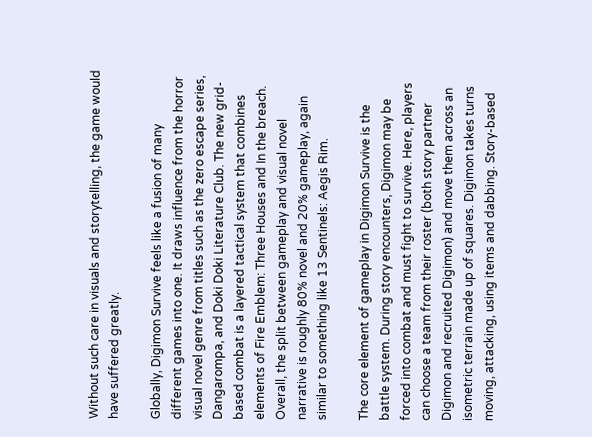Without such care in visuals and storytelling, the game would have suffered greatly.

Globally, Digimon Survive feels like a fusion of many different games into one. It draws influence from the horror visual novel genre from titles such as the zero escape series, Dangarompa, and Doki Doki Literature Club. The new grid-based combat is a layered tactical system that combines elements of Fire Emblem: Three Houses and In the breach. Overall, the split between gameplay and visual novel narrative is roughly 80% novel and 20% gameplay, again similar to something like 13 Sentinels: Aegis Rim.

The core element of gameplay in Digimon Survive is the battle system. During story encounters, Digimon may be forced into combat and must fight to survive. Here, players can choose a team from their roster (both story partner Digimon and recruited Digimon) and move them across an isometric terrain made up of squares. Digimon takes turns moving, attacking, using items and dabbing. Story-based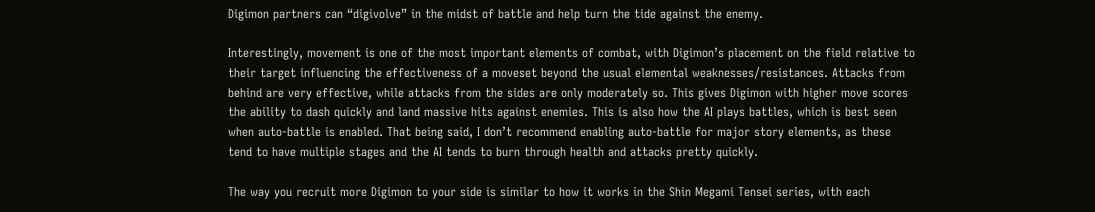Digimon partners can “digivolve” in the midst of battle and help turn the tide against the enemy.

Interestingly, movement is one of the most important elements of combat, with Digimon’s placement on the field relative to their target influencing the effectiveness of a moveset beyond the usual elemental weaknesses/resistances. Attacks from behind are very effective, while attacks from the sides are only moderately so. This gives Digimon with higher move scores the ability to dash quickly and land massive hits against enemies. This is also how the AI plays battles, which is best seen when auto-battle is enabled. That being said, I don’t recommend enabling auto-battle for major story elements, as these tend to have multiple stages and the AI tends to burn through health and attacks pretty quickly.

The way you recruit more Digimon to your side is similar to how it works in the Shin Megami Tensei series, with each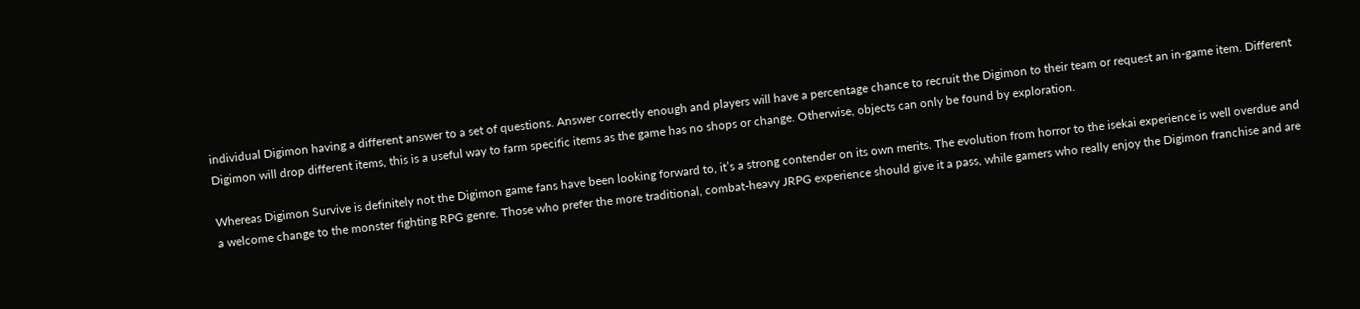individual Digimon having a different answer to a set of questions. Answer correctly enough and players will have a percentage chance to recruit the Digimon to their team or request an in-game item. Different Digimon will drop different items, this is a useful way to farm specific items as the game has no shops or change. Otherwise, objects can only be found by exploration.

Whereas Digimon Survive is definitely not the Digimon game fans have been looking forward to, it’s a strong contender on its own merits. The evolution from horror to the isekai experience is well overdue and a welcome change to the monster fighting RPG genre. Those who prefer the more traditional, combat-heavy JRPG experience should give it a pass, while gamers who really enjoy the Digimon franchise and are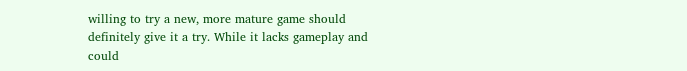willing to try a new, more mature game should definitely give it a try. While it lacks gameplay and could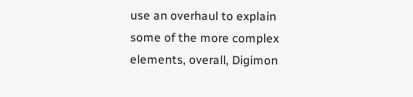use an overhaul to explain some of the more complex elements, overall, Digimon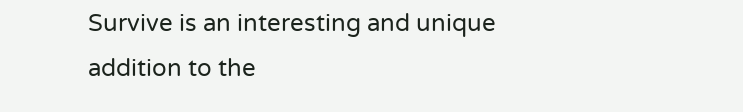Survive is an interesting and unique addition to the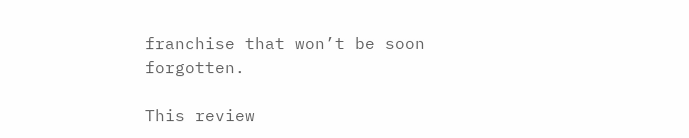franchise that won’t be soon forgotten.

This review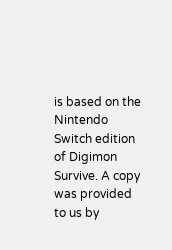is based on the Nintendo Switch edition of Digimon Survive. A copy was provided to us by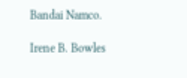Bandai Namco.

Irene B. Bowles